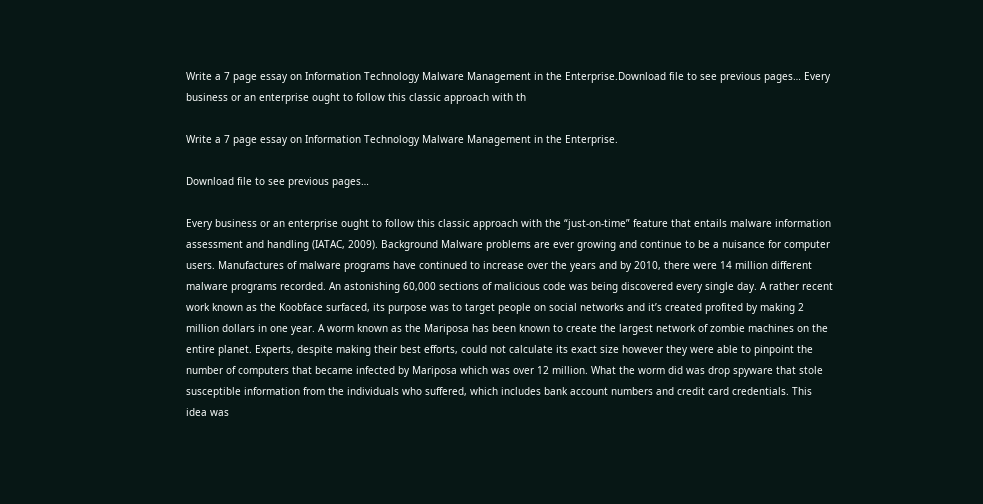Write a 7 page essay on Information Technology Malware Management in the Enterprise.Download file to see previous pages… Every business or an enterprise ought to follow this classic approach with th

Write a 7 page essay on Information Technology Malware Management in the Enterprise.

Download file to see previous pages…

Every business or an enterprise ought to follow this classic approach with the “just-on-time” feature that entails malware information assessment and handling (IATAC, 2009). Background Malware problems are ever growing and continue to be a nuisance for computer users. Manufactures of malware programs have continued to increase over the years and by 2010, there were 14 million different malware programs recorded. An astonishing 60,000 sections of malicious code was being discovered every single day. A rather recent work known as the Koobface surfaced, its purpose was to target people on social networks and it’s created profited by making 2 million dollars in one year. A worm known as the Mariposa has been known to create the largest network of zombie machines on the entire planet. Experts, despite making their best efforts, could not calculate its exact size however they were able to pinpoint the number of computers that became infected by Mariposa which was over 12 million. What the worm did was drop spyware that stole susceptible information from the individuals who suffered, which includes bank account numbers and credit card credentials. This idea was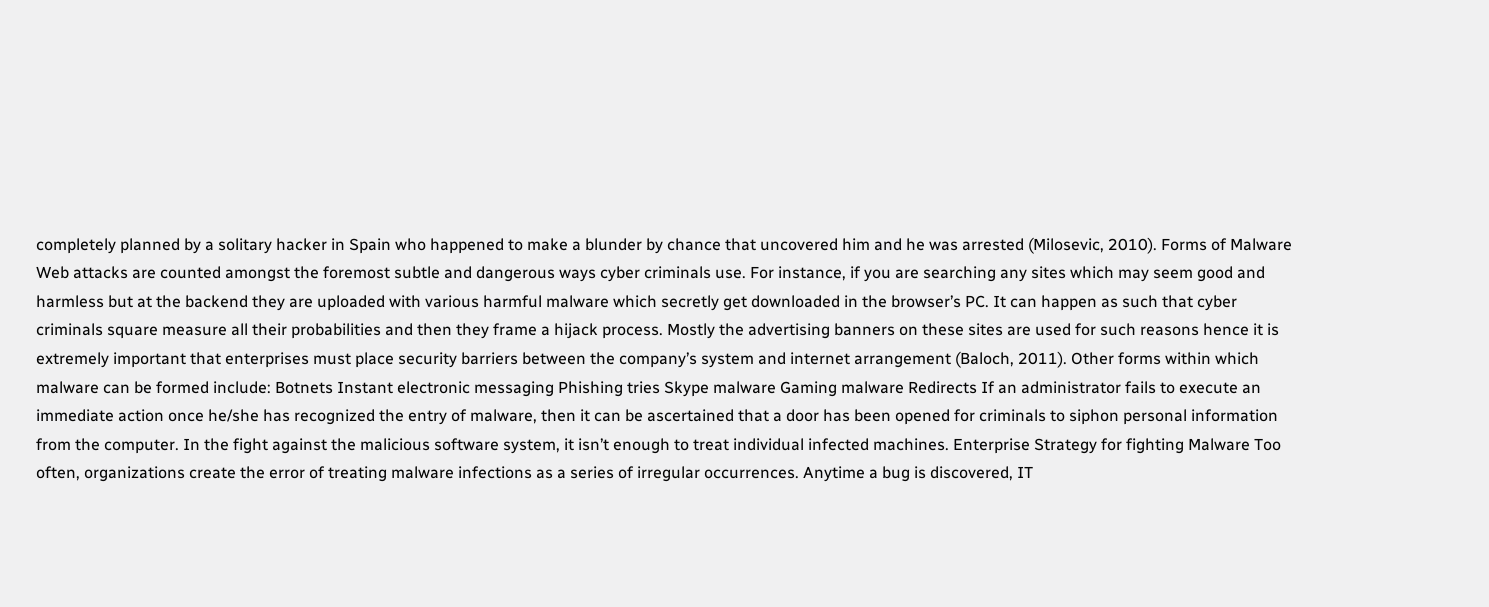completely planned by a solitary hacker in Spain who happened to make a blunder by chance that uncovered him and he was arrested (Milosevic, 2010). Forms of Malware Web attacks are counted amongst the foremost subtle and dangerous ways cyber criminals use. For instance, if you are searching any sites which may seem good and harmless but at the backend they are uploaded with various harmful malware which secretly get downloaded in the browser’s PC. It can happen as such that cyber criminals square measure all their probabilities and then they frame a hijack process. Mostly the advertising banners on these sites are used for such reasons hence it is extremely important that enterprises must place security barriers between the company’s system and internet arrangement (Baloch, 2011). Other forms within which malware can be formed include: Botnets Instant electronic messaging Phishing tries Skype malware Gaming malware Redirects If an administrator fails to execute an immediate action once he/she has recognized the entry of malware, then it can be ascertained that a door has been opened for criminals to siphon personal information from the computer. In the fight against the malicious software system, it isn’t enough to treat individual infected machines. Enterprise Strategy for fighting Malware Too often, organizations create the error of treating malware infections as a series of irregular occurrences. Anytime a bug is discovered, IT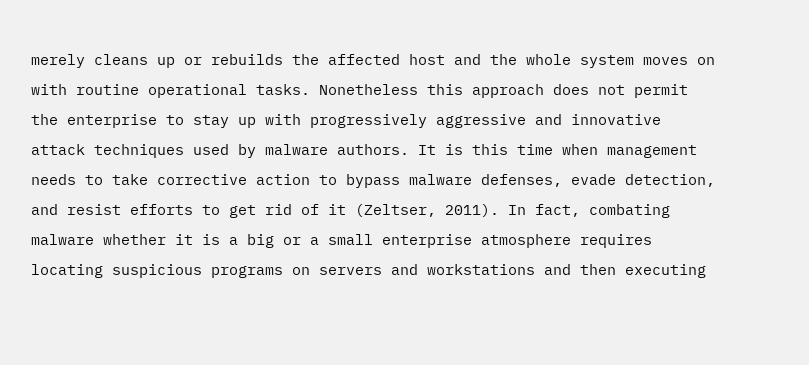merely cleans up or rebuilds the affected host and the whole system moves on with routine operational tasks. Nonetheless this approach does not permit the enterprise to stay up with progressively aggressive and innovative attack techniques used by malware authors. It is this time when management needs to take corrective action to bypass malware defenses, evade detection, and resist efforts to get rid of it (Zeltser, 2011). In fact, combating malware whether it is a big or a small enterprise atmosphere requires locating suspicious programs on servers and workstations and then executing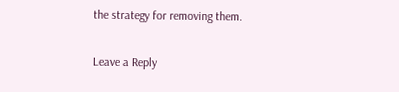the strategy for removing them.

Leave a Reply